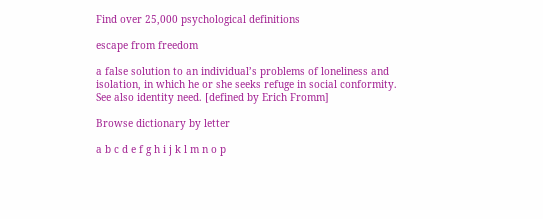Find over 25,000 psychological definitions

escape from freedom

a false solution to an individual’s problems of loneliness and isolation, in which he or she seeks refuge in social conformity. See also identity need. [defined by Erich Fromm]

Browse dictionary by letter

a b c d e f g h i j k l m n o p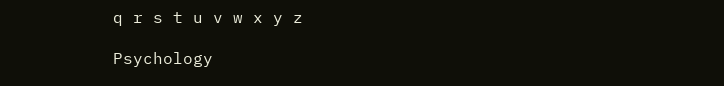q r s t u v w x y z

Psychology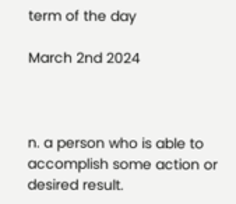term of the day

March 2nd 2024



n. a person who is able to accomplish some action or desired result.